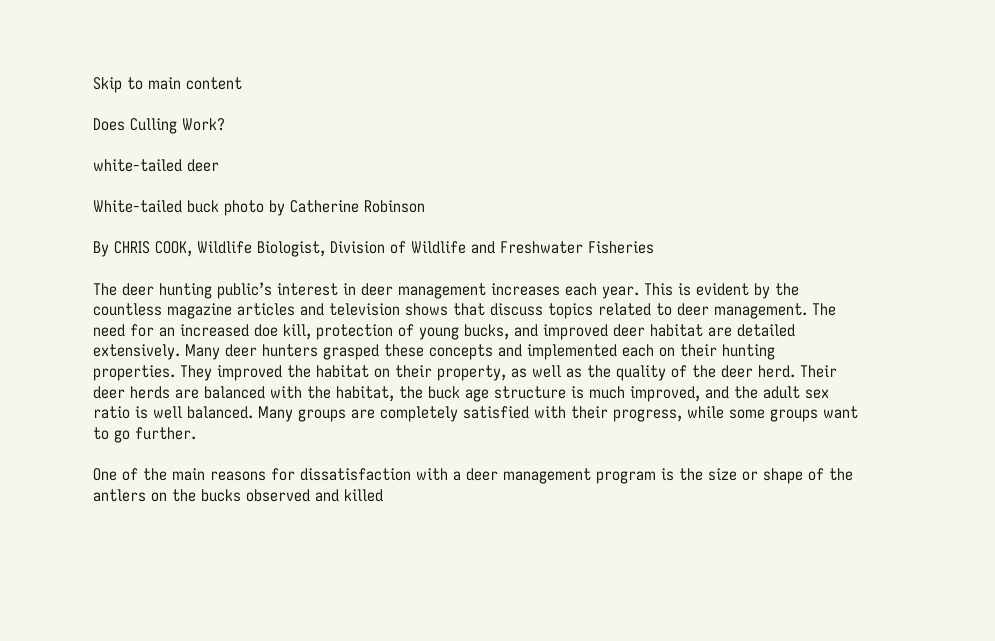Skip to main content

Does Culling Work?

white-tailed deer

White-tailed buck photo by Catherine Robinson

By CHRIS COOK, Wildlife Biologist, Division of Wildlife and Freshwater Fisheries

The deer hunting public’s interest in deer management increases each year. This is evident by the countless magazine articles and television shows that discuss topics related to deer management. The need for an increased doe kill, protection of young bucks, and improved deer habitat are detailed extensively. Many deer hunters grasped these concepts and implemented each on their hunting properties. They improved the habitat on their property, as well as the quality of the deer herd. Their deer herds are balanced with the habitat, the buck age structure is much improved, and the adult sex ratio is well balanced. Many groups are completely satisfied with their progress, while some groups want to go further.

One of the main reasons for dissatisfaction with a deer management program is the size or shape of the antlers on the bucks observed and killed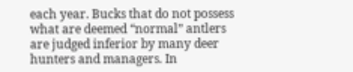each year. Bucks that do not possess what are deemed “normal” antlers are judged inferior by many deer hunters and managers. In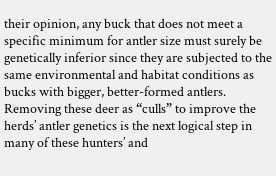their opinion, any buck that does not meet a specific minimum for antler size must surely be genetically inferior since they are subjected to the same environmental and habitat conditions as bucks with bigger, better-formed antlers. Removing these deer as “culls” to improve the herds’ antler genetics is the next logical step in many of these hunters’ and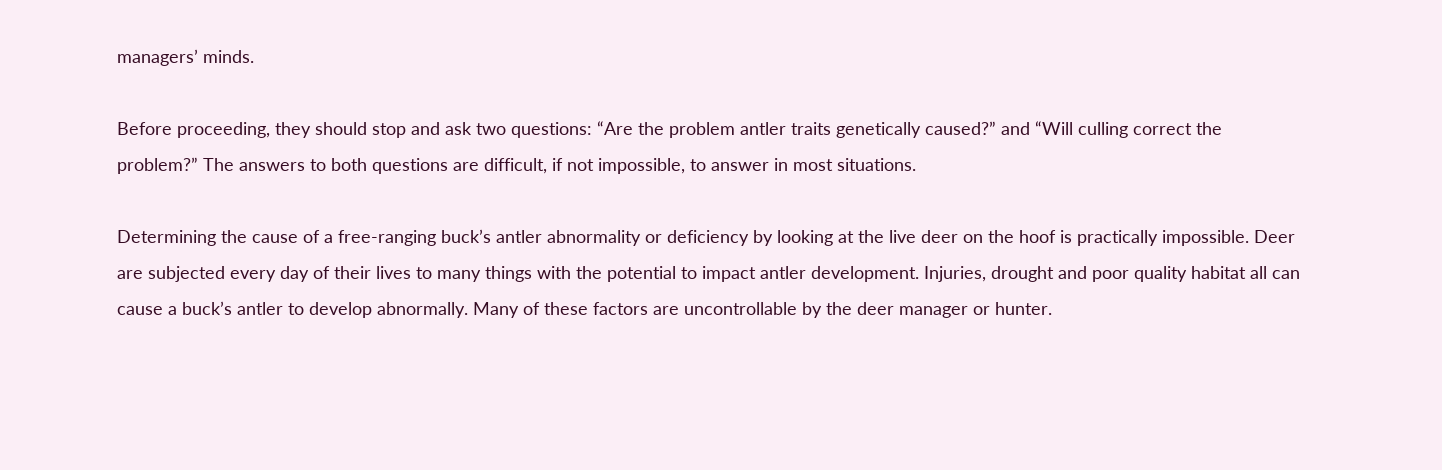managers’ minds.

Before proceeding, they should stop and ask two questions: “Are the problem antler traits genetically caused?” and “Will culling correct the problem?” The answers to both questions are difficult, if not impossible, to answer in most situations.

Determining the cause of a free-ranging buck’s antler abnormality or deficiency by looking at the live deer on the hoof is practically impossible. Deer are subjected every day of their lives to many things with the potential to impact antler development. Injuries, drought and poor quality habitat all can cause a buck’s antler to develop abnormally. Many of these factors are uncontrollable by the deer manager or hunter.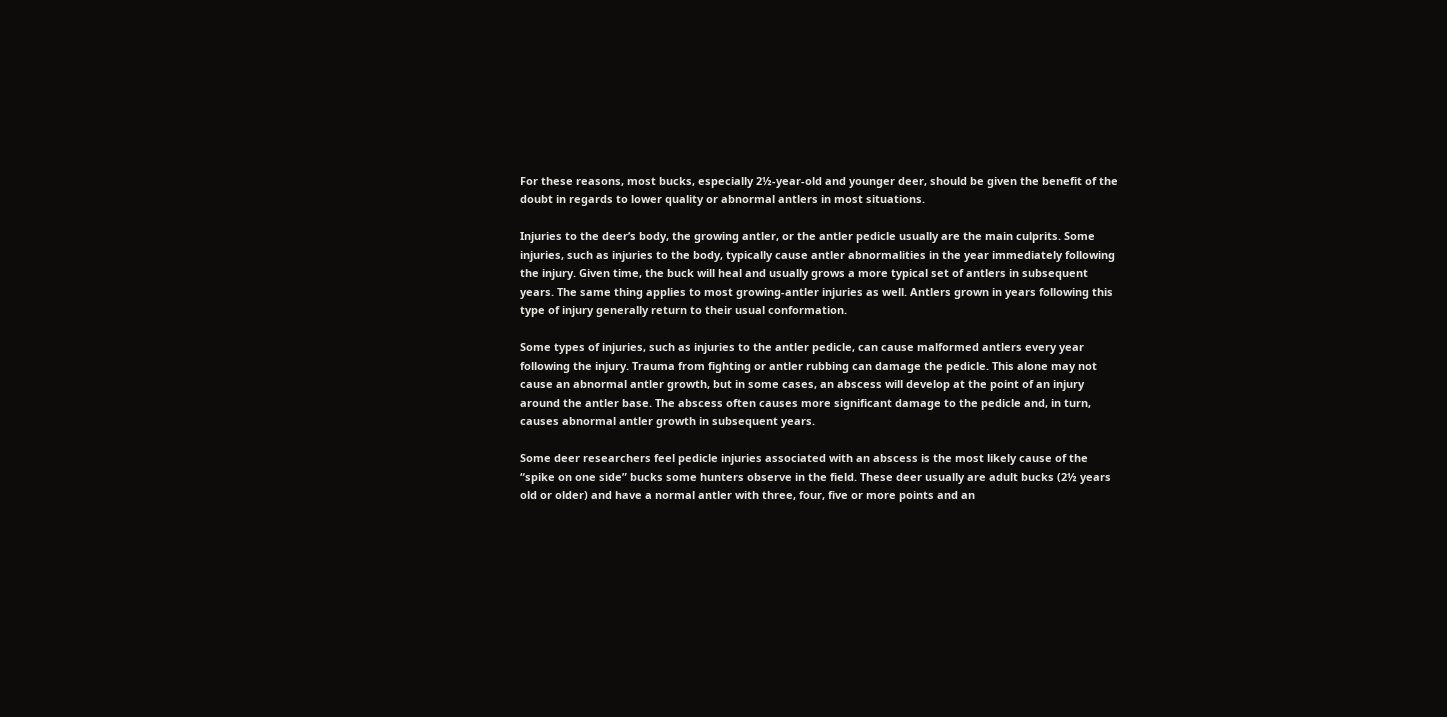For these reasons, most bucks, especially 2½-year-old and younger deer, should be given the benefit of the doubt in regards to lower quality or abnormal antlers in most situations.

Injuries to the deer’s body, the growing antler, or the antler pedicle usually are the main culprits. Some injuries, such as injuries to the body, typically cause antler abnormalities in the year immediately following the injury. Given time, the buck will heal and usually grows a more typical set of antlers in subsequent years. The same thing applies to most growing-antler injuries as well. Antlers grown in years following this type of injury generally return to their usual conformation.

Some types of injuries, such as injuries to the antler pedicle, can cause malformed antlers every year following the injury. Trauma from fighting or antler rubbing can damage the pedicle. This alone may not cause an abnormal antler growth, but in some cases, an abscess will develop at the point of an injury around the antler base. The abscess often causes more significant damage to the pedicle and, in turn, causes abnormal antler growth in subsequent years.

Some deer researchers feel pedicle injuries associated with an abscess is the most likely cause of the “spike on one side” bucks some hunters observe in the field. These deer usually are adult bucks (2½ years old or older) and have a normal antler with three, four, five or more points and an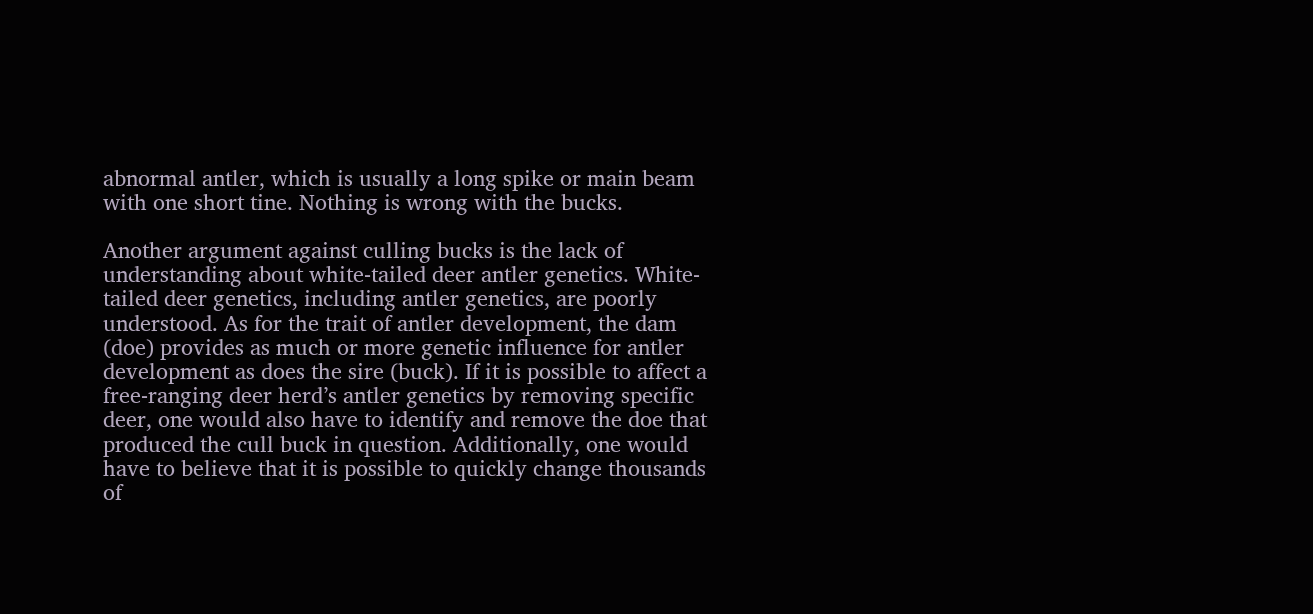abnormal antler, which is usually a long spike or main beam with one short tine. Nothing is wrong with the bucks.

Another argument against culling bucks is the lack of understanding about white-tailed deer antler genetics. White-tailed deer genetics, including antler genetics, are poorly understood. As for the trait of antler development, the dam (doe) provides as much or more genetic influence for antler development as does the sire (buck). If it is possible to affect a free-ranging deer herd’s antler genetics by removing specific deer, one would also have to identify and remove the doe that produced the cull buck in question. Additionally, one would have to believe that it is possible to quickly change thousands of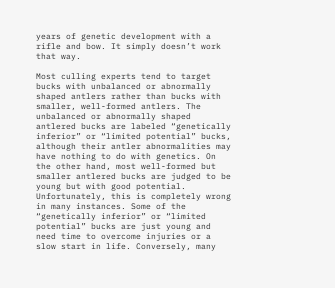years of genetic development with a rifle and bow. It simply doesn’t work that way.

Most culling experts tend to target bucks with unbalanced or abnormally shaped antlers rather than bucks with smaller, well-formed antlers. The unbalanced or abnormally shaped antlered bucks are labeled “genetically inferior” or “limited potential” bucks, although their antler abnormalities may have nothing to do with genetics. On the other hand, most well-formed but smaller antlered bucks are judged to be young but with good potential. Unfortunately, this is completely wrong in many instances. Some of the “genetically inferior” or “limited potential” bucks are just young and need time to overcome injuries or a slow start in life. Conversely, many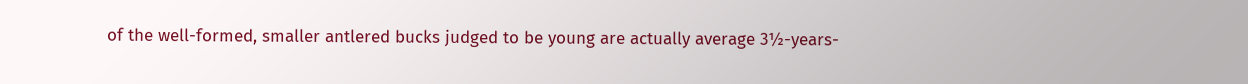of the well-formed, smaller antlered bucks judged to be young are actually average 3½-years-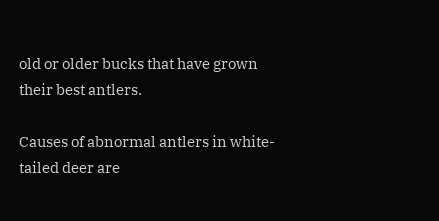old or older bucks that have grown their best antlers.

Causes of abnormal antlers in white-tailed deer are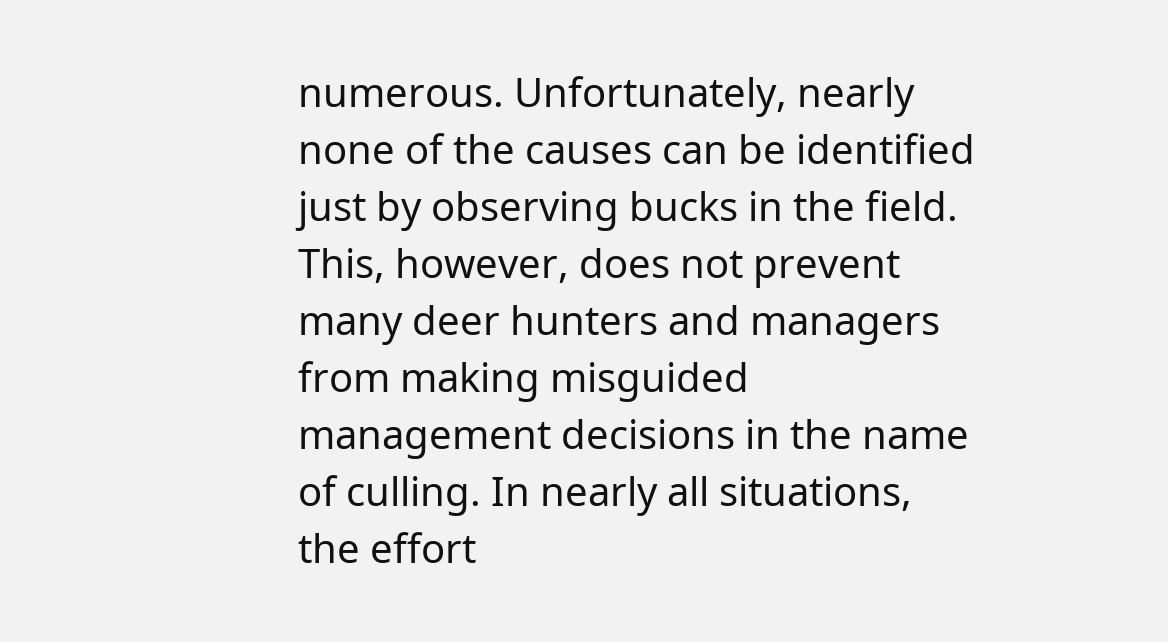numerous. Unfortunately, nearly none of the causes can be identified just by observing bucks in the field. This, however, does not prevent many deer hunters and managers from making misguided management decisions in the name of culling. In nearly all situations, the effort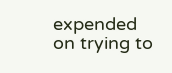expended on trying to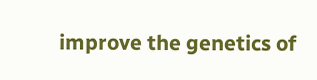improve the genetics of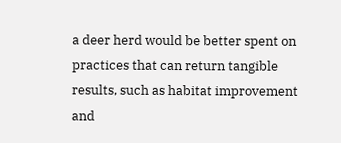a deer herd would be better spent on practices that can return tangible results, such as habitat improvement and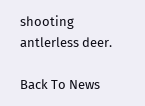shooting antlerless deer.

Back To News